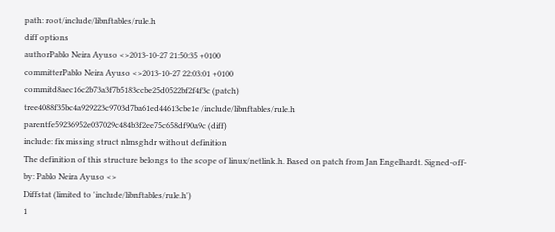path: root/include/libnftables/rule.h
diff options
authorPablo Neira Ayuso <>2013-10-27 21:50:35 +0100
committerPablo Neira Ayuso <>2013-10-27 22:03:01 +0100
commitd8aec16c2b73a3f7b5183ccbe25d0522bf2f4f3c (patch)
tree4088f35bc4a929223c9703d7ba61ed44613cbe1e /include/libnftables/rule.h
parentfe59236952e037029c484b3f2ee75c658df90a9c (diff)
include: fix missing struct nlmsghdr without definition
The definition of this structure belongs to the scope of linux/netlink.h. Based on patch from Jan Engelhardt. Signed-off-by: Pablo Neira Ayuso <>
Diffstat (limited to 'include/libnftables/rule.h')
1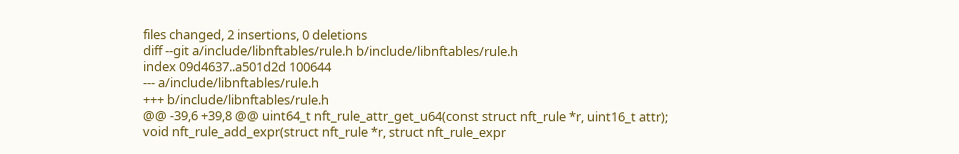files changed, 2 insertions, 0 deletions
diff --git a/include/libnftables/rule.h b/include/libnftables/rule.h
index 09d4637..a501d2d 100644
--- a/include/libnftables/rule.h
+++ b/include/libnftables/rule.h
@@ -39,6 +39,8 @@ uint64_t nft_rule_attr_get_u64(const struct nft_rule *r, uint16_t attr);
void nft_rule_add_expr(struct nft_rule *r, struct nft_rule_expr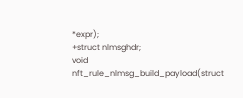*expr);
+struct nlmsghdr;
void nft_rule_nlmsg_build_payload(struct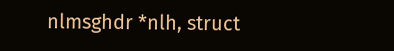nlmsghdr *nlh, struct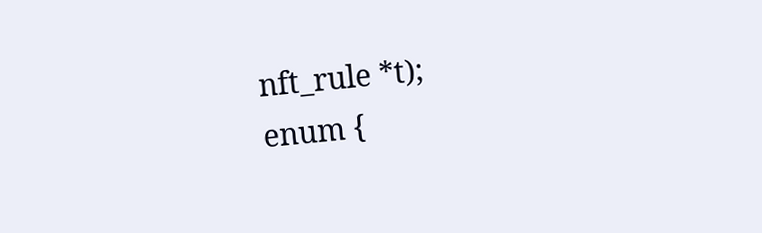nft_rule *t);
enum {